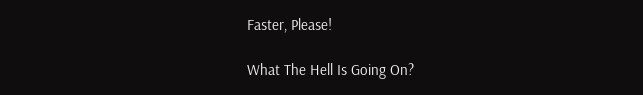Faster, Please!

What The Hell Is Going On?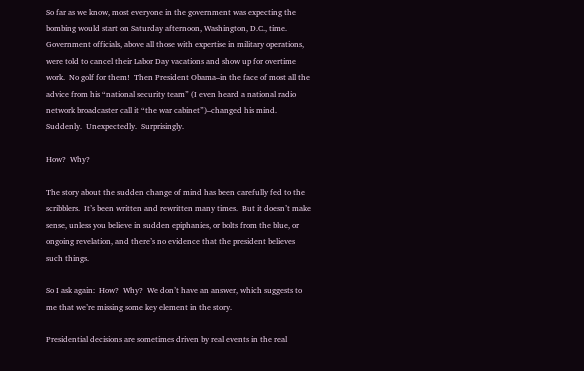So far as we know, most everyone in the government was expecting the bombing would start on Saturday afternoon, Washington, D.C., time.  Government officials, above all those with expertise in military operations, were told to cancel their Labor Day vacations and show up for overtime work.  No golf for them!  Then President Obama–in the face of most all the advice from his “national security team” (I even heard a national radio network broadcaster call it “the war cabinet”)–changed his mind.  Suddenly.  Unexpectedly.  Surprisingly.

How?  Why?

The story about the sudden change of mind has been carefully fed to the scribblers.  It’s been written and rewritten many times.  But it doesn’t make sense, unless you believe in sudden epiphanies, or bolts from the blue, or ongoing revelation, and there’s no evidence that the president believes such things.

So I ask again:  How?  Why?  We don’t have an answer, which suggests to me that we’re missing some key element in the story.

Presidential decisions are sometimes driven by real events in the real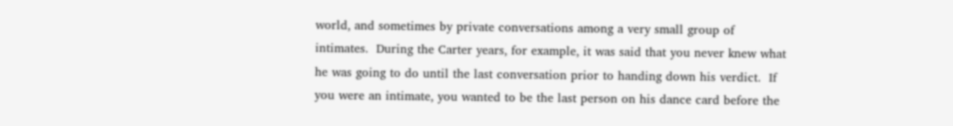world, and sometimes by private conversations among a very small group of intimates.  During the Carter years, for example, it was said that you never knew what he was going to do until the last conversation prior to handing down his verdict.  If you were an intimate, you wanted to be the last person on his dance card before the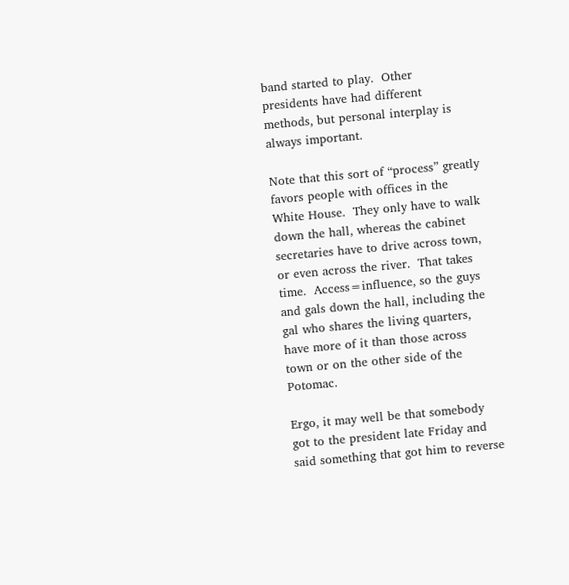band started to play.  Other presidents have had different methods, but personal interplay is always important.

Note that this sort of “process” greatly favors people with offices in the White House.  They only have to walk down the hall, whereas the cabinet secretaries have to drive across town, or even across the river.  That takes time.  Access=influence, so the guys and gals down the hall, including the gal who shares the living quarters, have more of it than those across town or on the other side of the Potomac.

Ergo, it may well be that somebody got to the president late Friday and said something that got him to reverse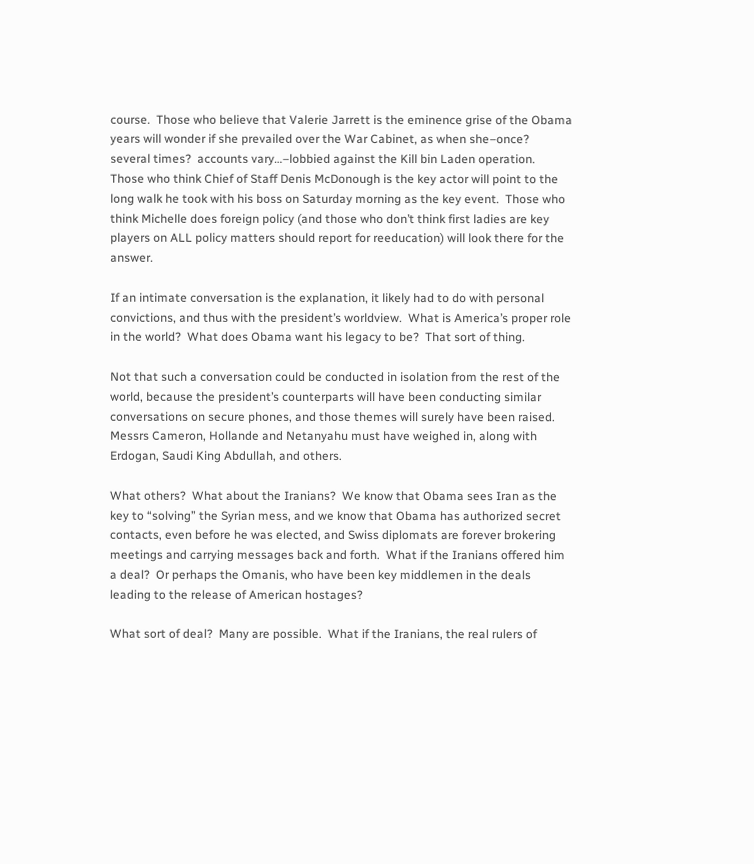course.  Those who believe that Valerie Jarrett is the eminence grise of the Obama years will wonder if she prevailed over the War Cabinet, as when she–once?  several times?  accounts vary…–lobbied against the Kill bin Laden operation.  Those who think Chief of Staff Denis McDonough is the key actor will point to the long walk he took with his boss on Saturday morning as the key event.  Those who think Michelle does foreign policy (and those who don’t think first ladies are key players on ALL policy matters should report for reeducation) will look there for the answer.

If an intimate conversation is the explanation, it likely had to do with personal convictions, and thus with the president’s worldview.  What is America’s proper role in the world?  What does Obama want his legacy to be?  That sort of thing.

Not that such a conversation could be conducted in isolation from the rest of the world, because the president’s counterparts will have been conducting similar conversations on secure phones, and those themes will surely have been raised.  Messrs Cameron, Hollande and Netanyahu must have weighed in, along with Erdogan, Saudi King Abdullah, and others.

What others?  What about the Iranians?  We know that Obama sees Iran as the key to “solving” the Syrian mess, and we know that Obama has authorized secret contacts, even before he was elected, and Swiss diplomats are forever brokering meetings and carrying messages back and forth.  What if the Iranians offered him a deal?  Or perhaps the Omanis, who have been key middlemen in the deals leading to the release of American hostages?

What sort of deal?  Many are possible.  What if the Iranians, the real rulers of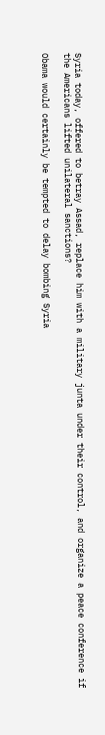Syria today, offered to betray Assad, replace him with a military junta under their control, and organize a peace conference if the Americans lifted unilateral sanctions?

Obama would certainly be tempted to delay bombing Syria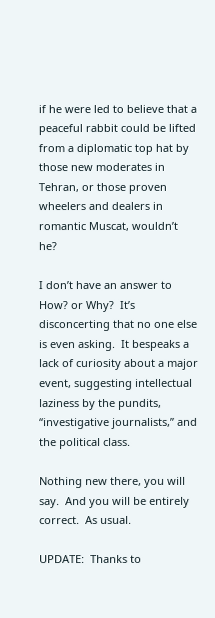if he were led to believe that a peaceful rabbit could be lifted from a diplomatic top hat by those new moderates in Tehran, or those proven wheelers and dealers in romantic Muscat, wouldn’t he?

I don’t have an answer to How? or Why?  It’s disconcerting that no one else is even asking.  It bespeaks a lack of curiosity about a major event, suggesting intellectual laziness by the pundits, “investigative journalists,” and the political class.

Nothing new there, you will say.  And you will be entirely correct.  As usual.

UPDATE:  Thanks to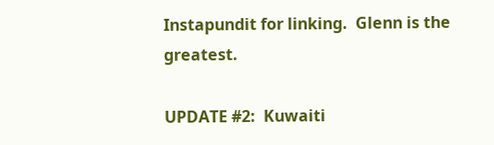Instapundit for linking.  Glenn is the greatest.

UPDATE #2:  Kuwaiti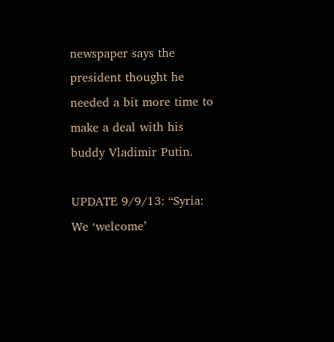newspaper says the president thought he needed a bit more time to make a deal with his buddy Vladimir Putin.

UPDATE 9/9/13: “Syria: We ‘welcome’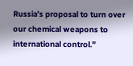Russia’s proposal to turn over our chemical weapons to international control.”